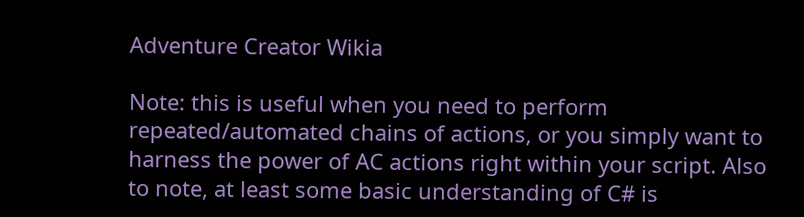Adventure Creator Wikia

Note: this is useful when you need to perform repeated/automated chains of actions, or you simply want to harness the power of AC actions right within your script. Also to note, at least some basic understanding of C# is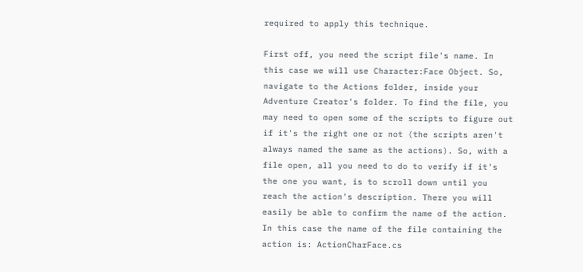required to apply this technique.

First off, you need the script file's name. In this case we will use Character:Face Object. So, navigate to the Actions folder, inside your Adventure Creator's folder. To find the file, you may need to open some of the scripts to figure out if it's the right one or not (the scripts aren't always named the same as the actions). So, with a file open, all you need to do to verify if it's the one you want, is to scroll down until you reach the action's description. There you will easily be able to confirm the name of the action. In this case the name of the file containing the action is: ActionCharFace.cs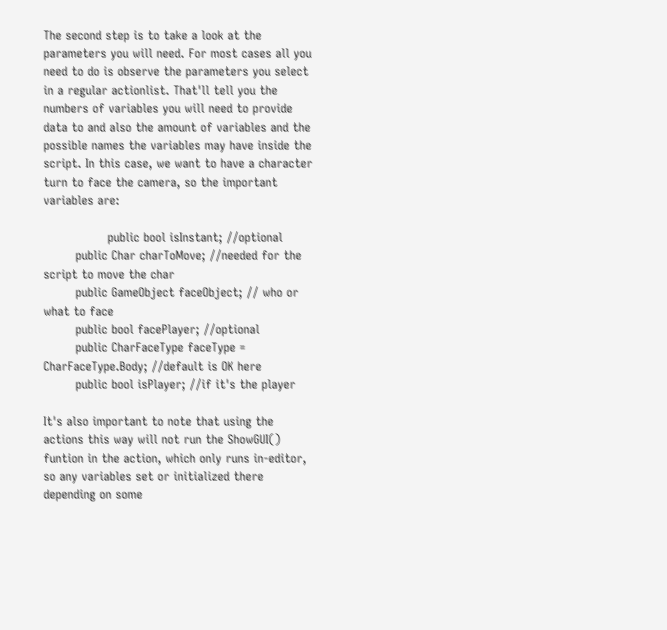The second step is to take a look at the parameters you will need. For most cases all you need to do is observe the parameters you select in a regular actionlist. That'll tell you the numbers of variables you will need to provide data to and also the amount of variables and the possible names the variables may have inside the script. In this case, we want to have a character turn to face the camera, so the important variables are:

                public bool isInstant; //optional
        public Char charToMove; //needed for the script to move the char
        public GameObject faceObject; // who or what to face
        public bool facePlayer; //optional
        public CharFaceType faceType = CharFaceType.Body; //default is OK here
        public bool isPlayer; //if it's the player

It's also important to note that using the actions this way will not run the ShowGUI() funtion in the action, which only runs in-editor, so any variables set or initialized there depending on some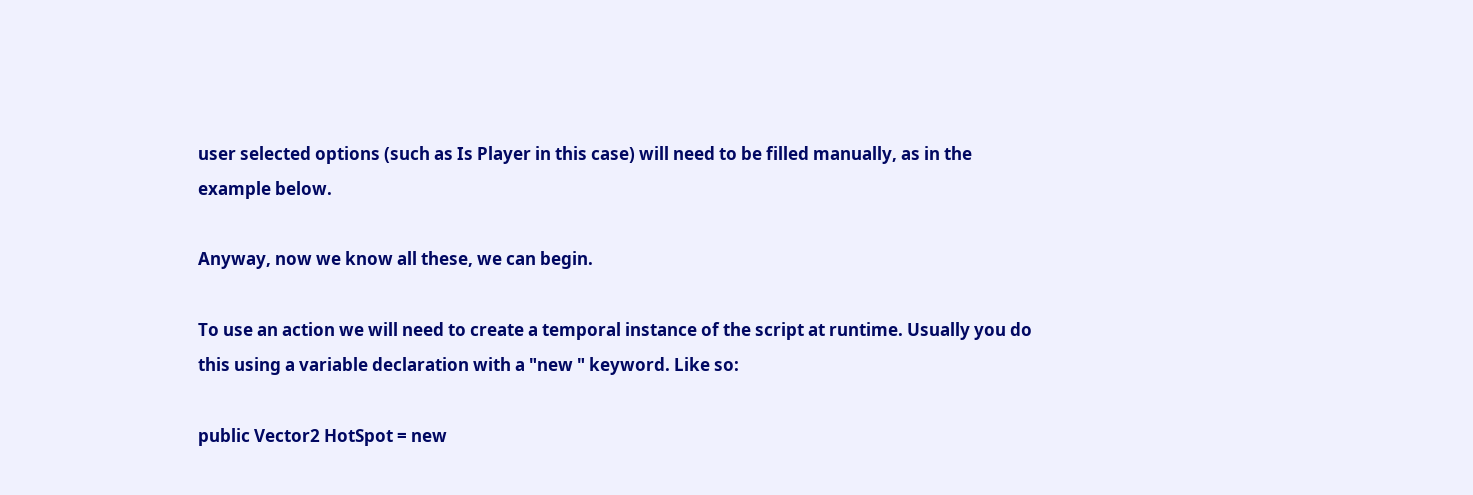user selected options (such as Is Player in this case) will need to be filled manually, as in the example below.

Anyway, now we know all these, we can begin.

To use an action we will need to create a temporal instance of the script at runtime. Usually you do this using a variable declaration with a "new " keyword. Like so:

public Vector2 HotSpot = new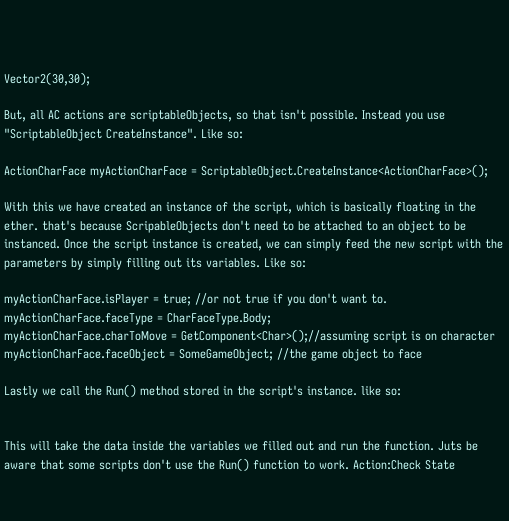Vector2(30,30);

But, all AC actions are scriptableObjects, so that isn't possible. Instead you use "ScriptableObject CreateInstance". Like so:

ActionCharFace myActionCharFace = ScriptableObject.CreateInstance<ActionCharFace>();

With this we have created an instance of the script, which is basically floating in the ether. that's because ScripableObjects don't need to be attached to an object to be instanced. Once the script instance is created, we can simply feed the new script with the parameters by simply filling out its variables. Like so:

myActionCharFace.isPlayer = true; //or not true if you don't want to.
myActionCharFace.faceType = CharFaceType.Body;
myActionCharFace.charToMove = GetComponent<Char>();//assuming script is on character
myActionCharFace.faceObject = SomeGameObject; //the game object to face

Lastly we call the Run() method stored in the script's instance. like so:


This will take the data inside the variables we filled out and run the function. Juts be aware that some scripts don't use the Run() function to work. Action:Check State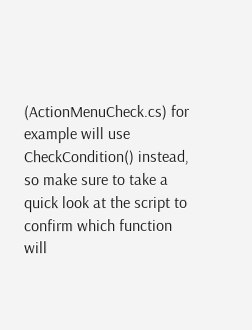(ActionMenuCheck.cs) for example will use CheckCondition() instead, so make sure to take a quick look at the script to confirm which function will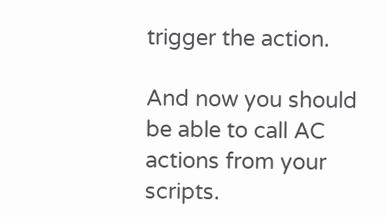trigger the action.

And now you should be able to call AC actions from your scripts.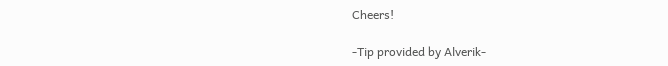Cheers!

-Tip provided by Alverik-